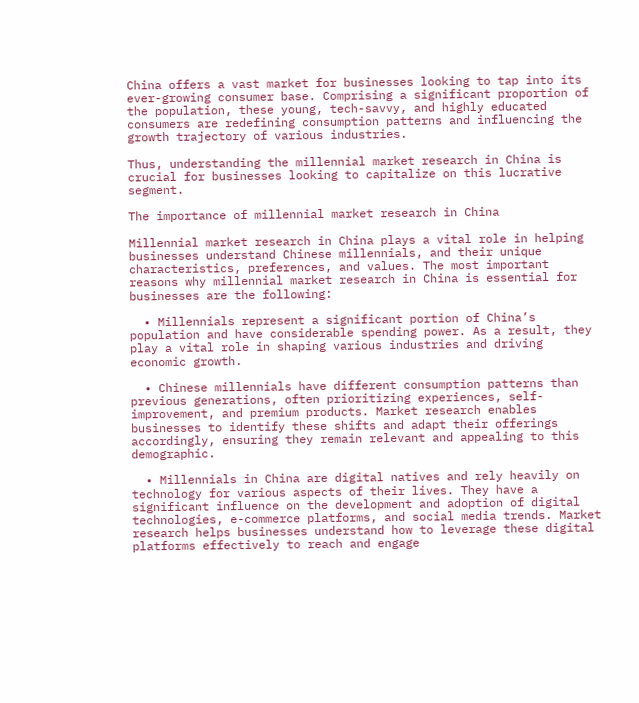China offers a vast market for businesses looking to tap into its ever-growing consumer base. Comprising a significant proportion of the population, these young, tech-savvy, and highly educated consumers are redefining consumption patterns and influencing the growth trajectory of various industries.

Thus, understanding the millennial market research in China is crucial for businesses looking to capitalize on this lucrative segment.

The importance of millennial market research in China

Millennial market research in China plays a vital role in helping businesses understand Chinese millennials, and their unique characteristics, preferences, and values. The most important reasons why millennial market research in China is essential for businesses are the following:

  • Millennials represent a significant portion of China’s population and have considerable spending power. As a result, they play a vital role in shaping various industries and driving economic growth.

  • Chinese millennials have different consumption patterns than previous generations, often prioritizing experiences, self-improvement, and premium products. Market research enables businesses to identify these shifts and adapt their offerings accordingly, ensuring they remain relevant and appealing to this demographic.

  • Millennials in China are digital natives and rely heavily on technology for various aspects of their lives. They have a significant influence on the development and adoption of digital technologies, e-commerce platforms, and social media trends. Market research helps businesses understand how to leverage these digital platforms effectively to reach and engage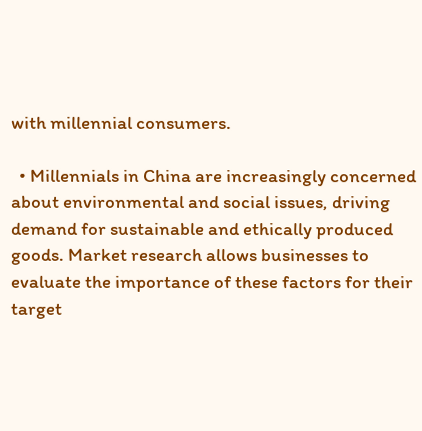with millennial consumers.

  • Millennials in China are increasingly concerned about environmental and social issues, driving demand for sustainable and ethically produced goods. Market research allows businesses to evaluate the importance of these factors for their target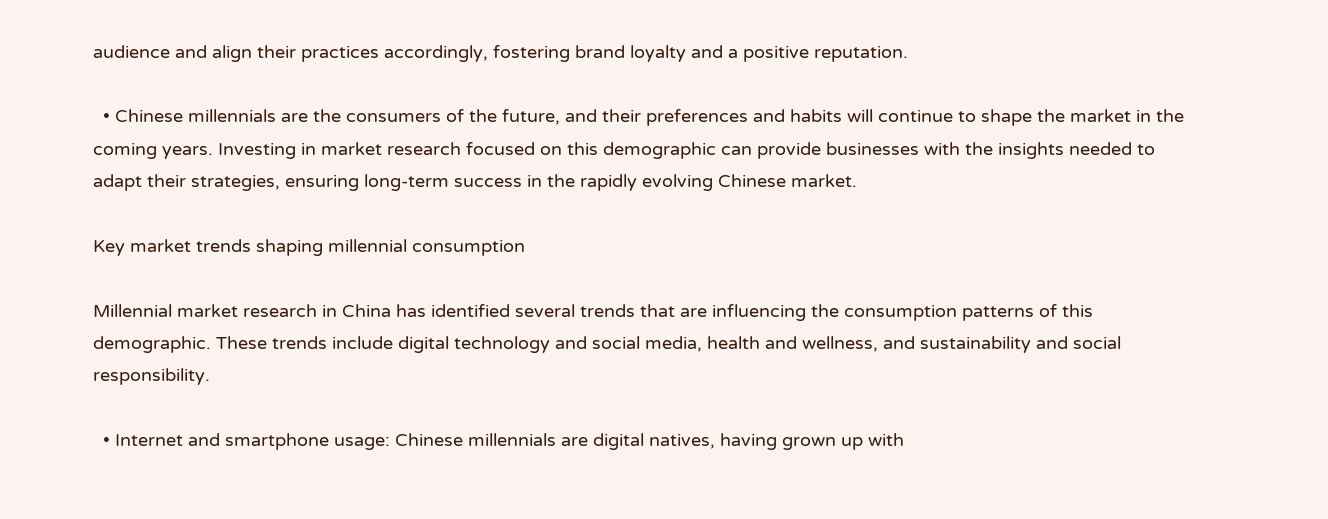audience and align their practices accordingly, fostering brand loyalty and a positive reputation.

  • Chinese millennials are the consumers of the future, and their preferences and habits will continue to shape the market in the coming years. Investing in market research focused on this demographic can provide businesses with the insights needed to adapt their strategies, ensuring long-term success in the rapidly evolving Chinese market.

Key market trends shaping millennial consumption

Millennial market research in China has identified several trends that are influencing the consumption patterns of this demographic. These trends include digital technology and social media, health and wellness, and sustainability and social responsibility.

  • Internet and smartphone usage: Chinese millennials are digital natives, having grown up with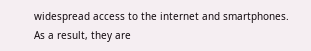widespread access to the internet and smartphones. As a result, they are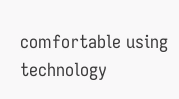comfortable using technology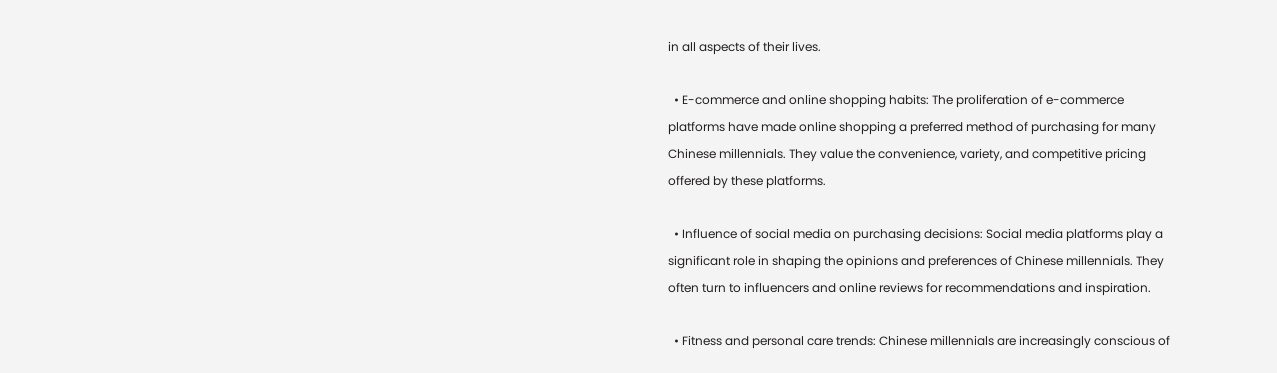in all aspects of their lives.

  • E-commerce and online shopping habits: The proliferation of e-commerce platforms have made online shopping a preferred method of purchasing for many Chinese millennials. They value the convenience, variety, and competitive pricing offered by these platforms.

  • Influence of social media on purchasing decisions: Social media platforms play a significant role in shaping the opinions and preferences of Chinese millennials. They often turn to influencers and online reviews for recommendations and inspiration.

  • Fitness and personal care trends: Chinese millennials are increasingly conscious of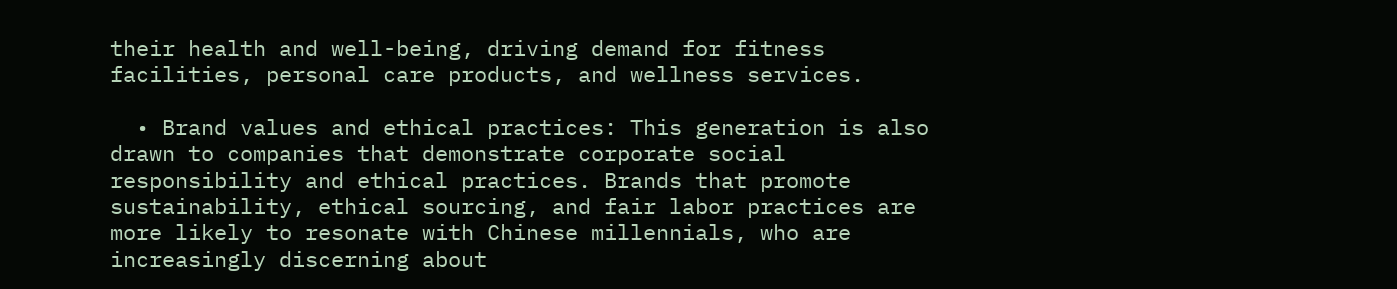their health and well-being, driving demand for fitness facilities, personal care products, and wellness services.

  • Brand values and ethical practices: This generation is also drawn to companies that demonstrate corporate social responsibility and ethical practices. Brands that promote sustainability, ethical sourcing, and fair labor practices are more likely to resonate with Chinese millennials, who are increasingly discerning about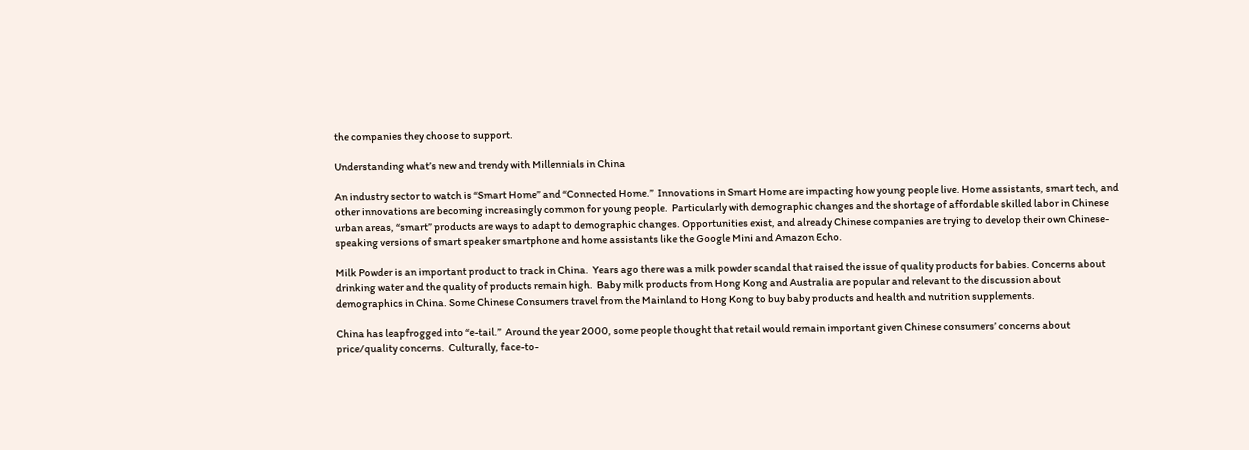the companies they choose to support.

Understanding what’s new and trendy with Millennials in China

An industry sector to watch is “Smart Home” and “Connected Home.”  Innovations in Smart Home are impacting how young people live. Home assistants, smart tech, and other innovations are becoming increasingly common for young people.  Particularly with demographic changes and the shortage of affordable skilled labor in Chinese urban areas, “smart” products are ways to adapt to demographic changes. Opportunities exist, and already Chinese companies are trying to develop their own Chinese-speaking versions of smart speaker smartphone and home assistants like the Google Mini and Amazon Echo.

Milk Powder is an important product to track in China.  Years ago there was a milk powder scandal that raised the issue of quality products for babies. Concerns about drinking water and the quality of products remain high.  Baby milk products from Hong Kong and Australia are popular and relevant to the discussion about demographics in China. Some Chinese Consumers travel from the Mainland to Hong Kong to buy baby products and health and nutrition supplements.

China has leapfrogged into “e-tail.”  Around the year 2000, some people thought that retail would remain important given Chinese consumers’ concerns about price/quality concerns.  Culturally, face-to-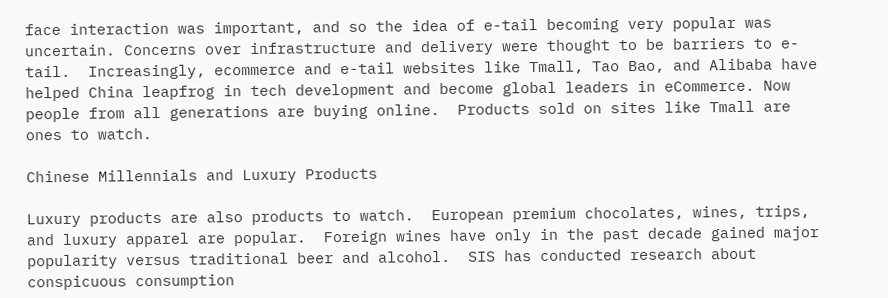face interaction was important, and so the idea of e-tail becoming very popular was uncertain. Concerns over infrastructure and delivery were thought to be barriers to e-tail.  Increasingly, ecommerce and e-tail websites like Tmall, Tao Bao, and Alibaba have helped China leapfrog in tech development and become global leaders in eCommerce. Now people from all generations are buying online.  Products sold on sites like Tmall are ones to watch.

Chinese Millennials and Luxury Products

Luxury products are also products to watch.  European premium chocolates, wines, trips, and luxury apparel are popular.  Foreign wines have only in the past decade gained major popularity versus traditional beer and alcohol.  SIS has conducted research about conspicuous consumption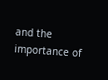and the importance of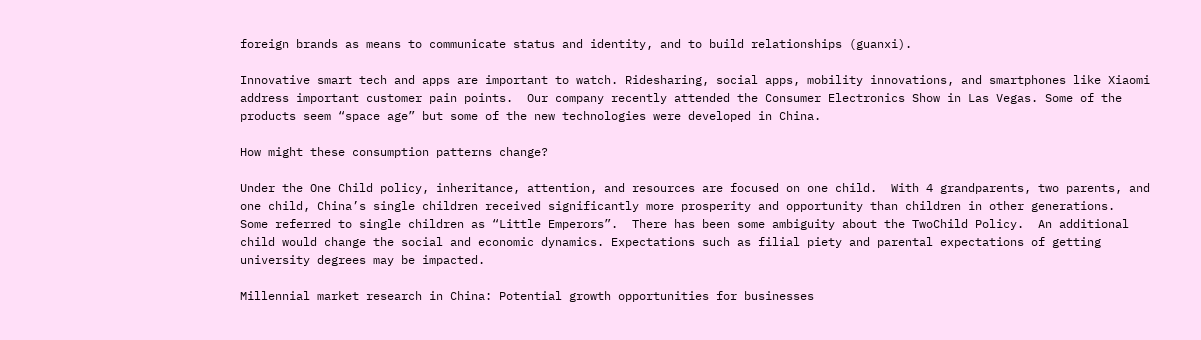foreign brands as means to communicate status and identity, and to build relationships (guanxi).

Innovative smart tech and apps are important to watch. Ridesharing, social apps, mobility innovations, and smartphones like Xiaomi address important customer pain points.  Our company recently attended the Consumer Electronics Show in Las Vegas. Some of the products seem “space age” but some of the new technologies were developed in China.

How might these consumption patterns change?

Under the One Child policy, inheritance, attention, and resources are focused on one child.  With 4 grandparents, two parents, and one child, China’s single children received significantly more prosperity and opportunity than children in other generations.  Some referred to single children as “Little Emperors”.  There has been some ambiguity about the TwoChild Policy.  An additional child would change the social and economic dynamics. Expectations such as filial piety and parental expectations of getting university degrees may be impacted.

Millennial market research in China: Potential growth opportunities for businesses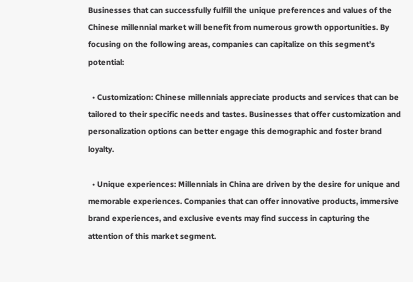Businesses that can successfully fulfill the unique preferences and values of the Chinese millennial market will benefit from numerous growth opportunities. By focusing on the following areas, companies can capitalize on this segment’s potential:

  • Customization: Chinese millennials appreciate products and services that can be tailored to their specific needs and tastes. Businesses that offer customization and personalization options can better engage this demographic and foster brand loyalty.

  • Unique experiences: Millennials in China are driven by the desire for unique and memorable experiences. Companies that can offer innovative products, immersive brand experiences, and exclusive events may find success in capturing the attention of this market segment.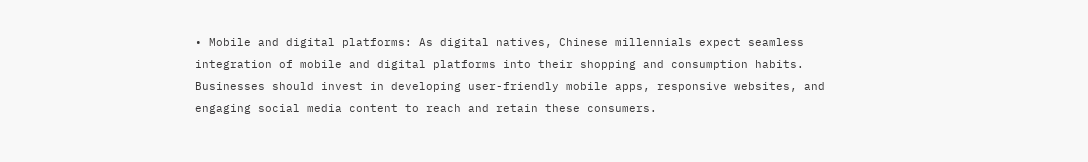• Mobile and digital platforms: As digital natives, Chinese millennials expect seamless integration of mobile and digital platforms into their shopping and consumption habits. Businesses should invest in developing user-friendly mobile apps, responsive websites, and engaging social media content to reach and retain these consumers.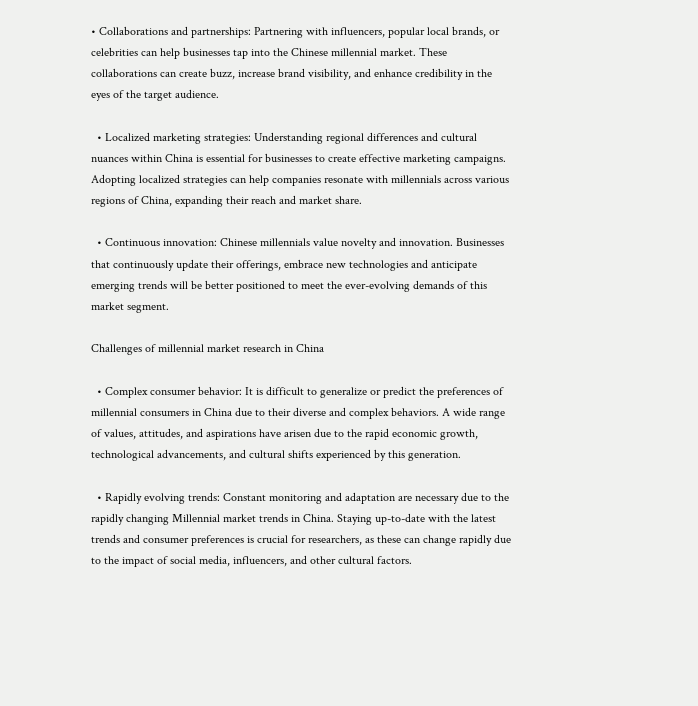• Collaborations and partnerships: Partnering with influencers, popular local brands, or celebrities can help businesses tap into the Chinese millennial market. These collaborations can create buzz, increase brand visibility, and enhance credibility in the eyes of the target audience.

  • Localized marketing strategies: Understanding regional differences and cultural nuances within China is essential for businesses to create effective marketing campaigns. Adopting localized strategies can help companies resonate with millennials across various regions of China, expanding their reach and market share.

  • Continuous innovation: Chinese millennials value novelty and innovation. Businesses that continuously update their offerings, embrace new technologies and anticipate emerging trends will be better positioned to meet the ever-evolving demands of this market segment.

Challenges of millennial market research in China

  • Complex consumer behavior: It is difficult to generalize or predict the preferences of millennial consumers in China due to their diverse and complex behaviors. A wide range of values, attitudes, and aspirations have arisen due to the rapid economic growth, technological advancements, and cultural shifts experienced by this generation.

  • Rapidly evolving trends: Constant monitoring and adaptation are necessary due to the rapidly changing Millennial market trends in China. Staying up-to-date with the latest trends and consumer preferences is crucial for researchers, as these can change rapidly due to the impact of social media, influencers, and other cultural factors.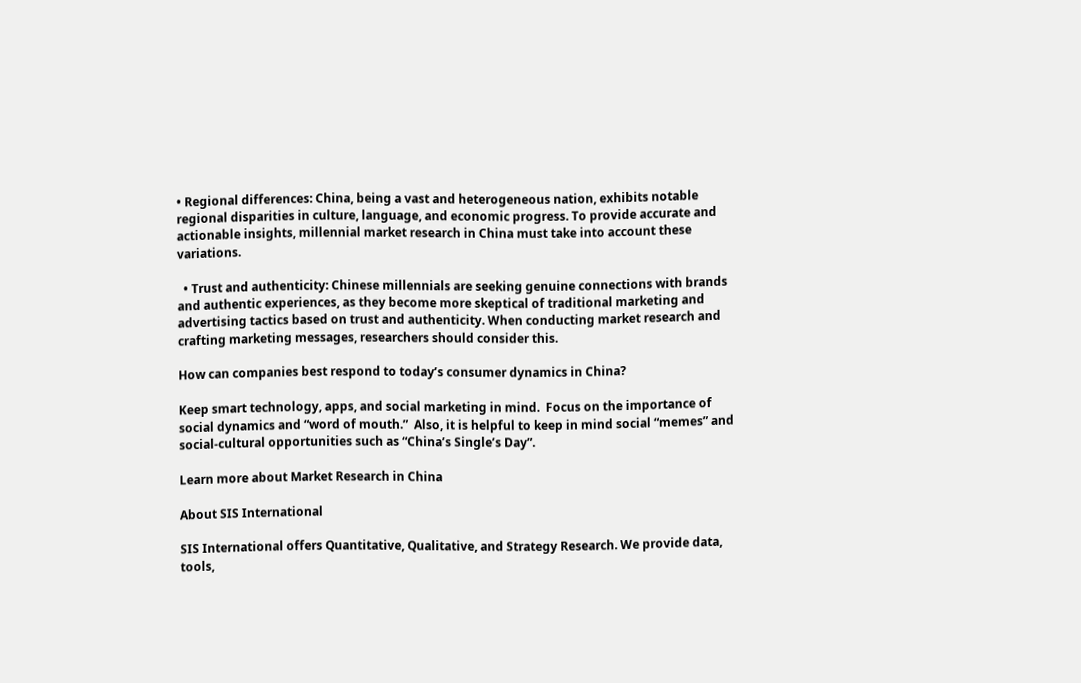• Regional differences: China, being a vast and heterogeneous nation, exhibits notable regional disparities in culture, language, and economic progress. To provide accurate and actionable insights, millennial market research in China must take into account these variations.

  • Trust and authenticity: Chinese millennials are seeking genuine connections with brands and authentic experiences, as they become more skeptical of traditional marketing and advertising tactics based on trust and authenticity. When conducting market research and crafting marketing messages, researchers should consider this.

How can companies best respond to today’s consumer dynamics in China?

Keep smart technology, apps, and social marketing in mind.  Focus on the importance of social dynamics and “word of mouth.”  Also, it is helpful to keep in mind social “memes” and social-cultural opportunities such as “China’s Single’s Day”.

Learn more about Market Research in China

About SIS International

SIS International offers Quantitative, Qualitative, and Strategy Research. We provide data, tools,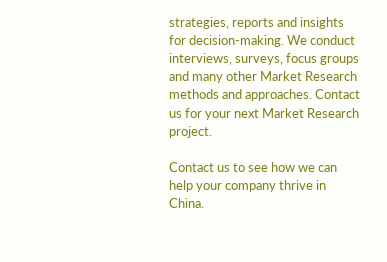strategies, reports and insights for decision-making. We conduct interviews, surveys, focus groups and many other Market Research methods and approaches. Contact us for your next Market Research project.

Contact us to see how we can help your company thrive in China.